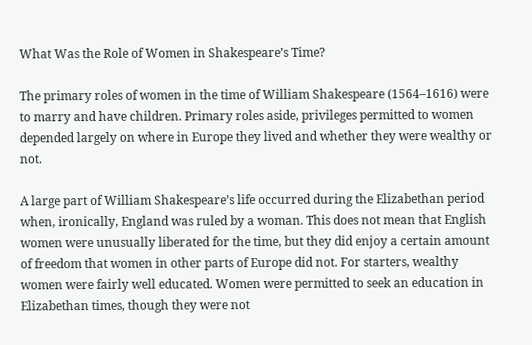What Was the Role of Women in Shakespeare’s Time?

The primary roles of women in the time of William Shakespeare (1564–1616) were to marry and have children. Primary roles aside, privileges permitted to women depended largely on where in Europe they lived and whether they were wealthy or not.

A large part of William Shakespeare’s life occurred during the Elizabethan period when, ironically, England was ruled by a woman. This does not mean that English women were unusually liberated for the time, but they did enjoy a certain amount of freedom that women in other parts of Europe did not. For starters, wealthy women were fairly well educated. Women were permitted to seek an education in Elizabethan times, though they were not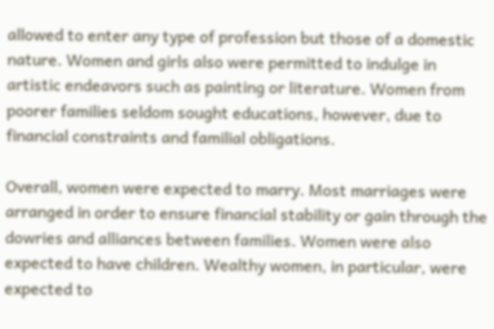allowed to enter any type of profession but those of a domestic nature. Women and girls also were permitted to indulge in artistic endeavors such as painting or literature. Women from poorer families seldom sought educations, however, due to financial constraints and familial obligations.

Overall, women were expected to marry. Most marriages were arranged in order to ensure financial stability or gain through the dowries and alliances between families. Women were also expected to have children. Wealthy women, in particular, were expected to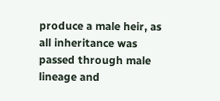produce a male heir, as all inheritance was passed through male lineage and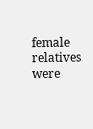female relatives were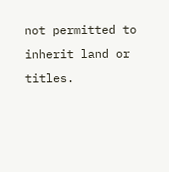not permitted to inherit land or titles.